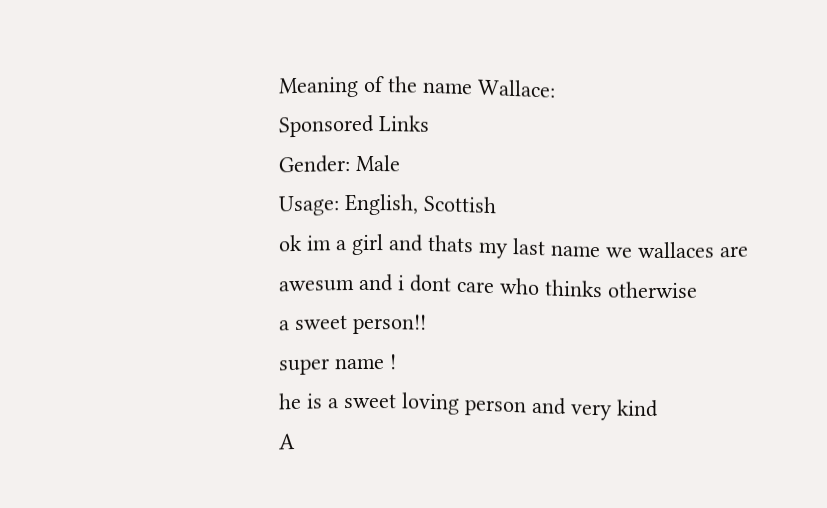Meaning of the name Wallace:
Sponsored Links
Gender: Male
Usage: English, Scottish
ok im a girl and thats my last name we wallaces are awesum and i dont care who thinks otherwise
a sweet person!!
super name !
he is a sweet loving person and very kind
A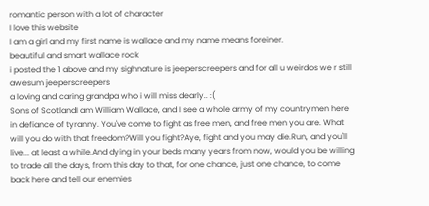romantic person with a lot of character
I love this website
I am a girl and my first name is wallace and my name means foreiner.
beautiful and smart wallace rock
i posted the 1 above and my sighnature is jeeperscreepers and for all u weirdos we r still awesum jeeperscreepers
a loving and caring grandpa who i will miss dearly.. :(
Sons of ScotlandI am William Wallace, and I see a whole army of my countrymen here in defiance of tyranny. You've come to fight as free men, and free men you are. What will you do with that freedom?Will you fight?Aye, fight and you may die.Run, and you'll live... at least a while.And dying in your beds many years from now, would you be willing to trade all the days, from this day to that, for one chance, just one chance, to come back here and tell our enemies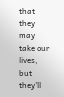that they may take our lives, but they'll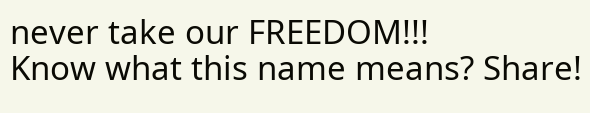never take our FREEDOM!!!
Know what this name means? Share!